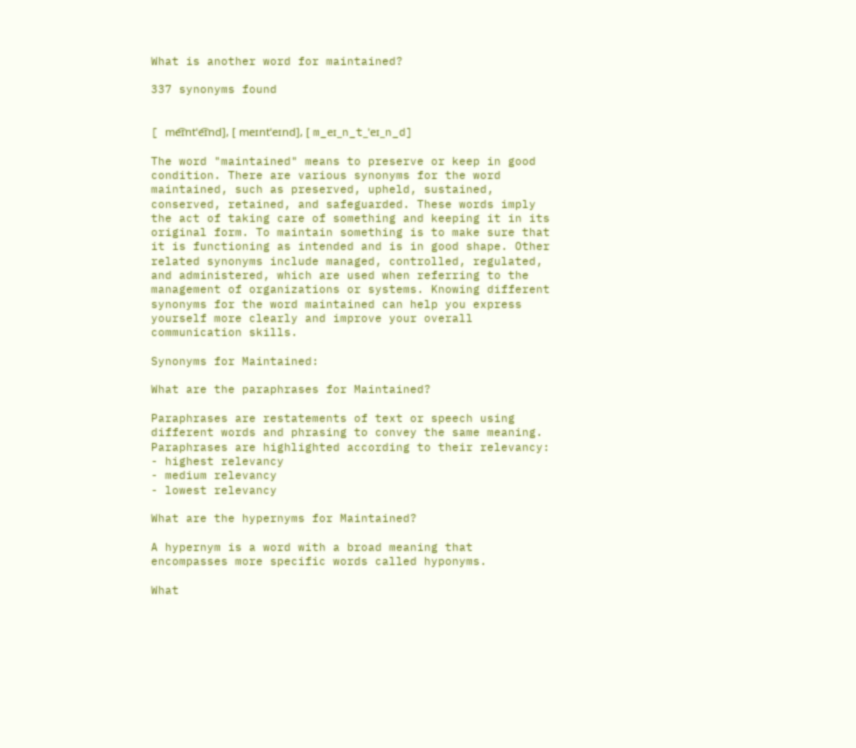What is another word for maintained?

337 synonyms found


[ me͡ɪntˈe͡ɪnd], [ meɪntˈeɪnd], [ m_eɪ_n_t_ˈeɪ_n_d]

The word "maintained" means to preserve or keep in good condition. There are various synonyms for the word maintained, such as preserved, upheld, sustained, conserved, retained, and safeguarded. These words imply the act of taking care of something and keeping it in its original form. To maintain something is to make sure that it is functioning as intended and is in good shape. Other related synonyms include managed, controlled, regulated, and administered, which are used when referring to the management of organizations or systems. Knowing different synonyms for the word maintained can help you express yourself more clearly and improve your overall communication skills.

Synonyms for Maintained:

What are the paraphrases for Maintained?

Paraphrases are restatements of text or speech using different words and phrasing to convey the same meaning.
Paraphrases are highlighted according to their relevancy:
- highest relevancy
- medium relevancy
- lowest relevancy

What are the hypernyms for Maintained?

A hypernym is a word with a broad meaning that encompasses more specific words called hyponyms.

What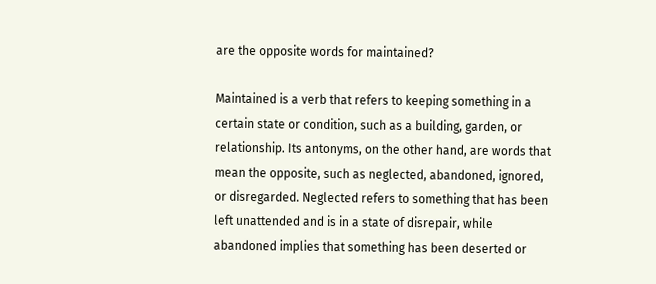are the opposite words for maintained?

Maintained is a verb that refers to keeping something in a certain state or condition, such as a building, garden, or relationship. Its antonyms, on the other hand, are words that mean the opposite, such as neglected, abandoned, ignored, or disregarded. Neglected refers to something that has been left unattended and is in a state of disrepair, while abandoned implies that something has been deserted or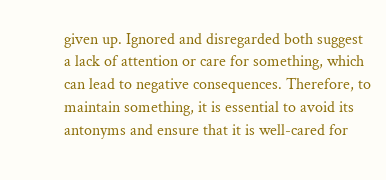given up. Ignored and disregarded both suggest a lack of attention or care for something, which can lead to negative consequences. Therefore, to maintain something, it is essential to avoid its antonyms and ensure that it is well-cared for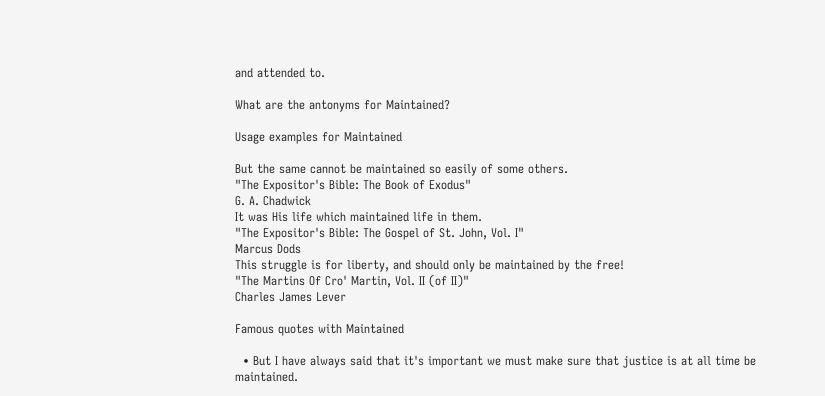and attended to.

What are the antonyms for Maintained?

Usage examples for Maintained

But the same cannot be maintained so easily of some others.
"The Expositor's Bible: The Book of Exodus"
G. A. Chadwick
It was His life which maintained life in them.
"The Expositor's Bible: The Gospel of St. John, Vol. I"
Marcus Dods
This struggle is for liberty, and should only be maintained by the free!
"The Martins Of Cro' Martin, Vol. II (of II)"
Charles James Lever

Famous quotes with Maintained

  • But I have always said that it's important we must make sure that justice is at all time be maintained.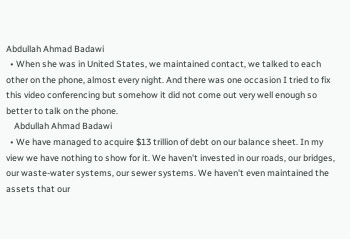Abdullah Ahmad Badawi
  • When she was in United States, we maintained contact, we talked to each other on the phone, almost every night. And there was one occasion I tried to fix this video conferencing but somehow it did not come out very well enough so better to talk on the phone.
    Abdullah Ahmad Badawi
  • We have managed to acquire $13 trillion of debt on our balance sheet. In my view we have nothing to show for it. We haven't invested in our roads, our bridges, our waste-water systems, our sewer systems. We haven't even maintained the assets that our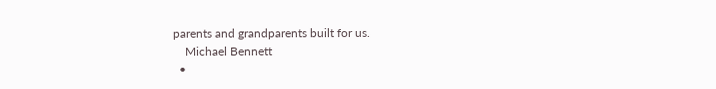parents and grandparents built for us.
    Michael Bennett
  •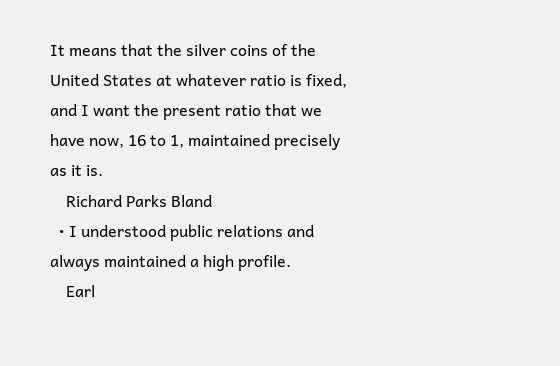It means that the silver coins of the United States at whatever ratio is fixed, and I want the present ratio that we have now, 16 to 1, maintained precisely as it is.
    Richard Parks Bland
  • I understood public relations and always maintained a high profile.
    Earl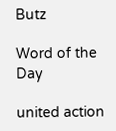Butz

Word of the Day

united action